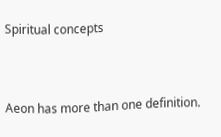Spiritual concepts



Aeon has more than one definition.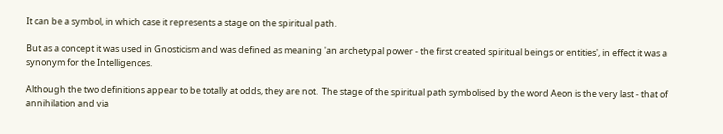It can be a symbol, in which case it represents a stage on the spiritual path.

But as a concept it was used in Gnosticism and was defined as meaning 'an archetypal power - the first created spiritual beings or entities', in effect it was a synonym for the Intelligences.

Although the two definitions appear to be totally at odds, they are not.  The stage of the spiritual path symbolised by the word Aeon is the very last - that of annihilation and via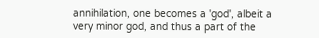annihilation, one becomes a 'god', albeit a very minor god, and thus a part of the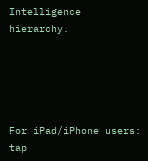Intelligence hierarchy.





For iPad/iPhone users: tap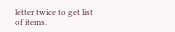letter twice to get list of items.